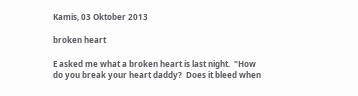Kamis, 03 Oktober 2013

broken heart

E asked me what a broken heart is last night.  "How do you break your heart daddy?  Does it bleed when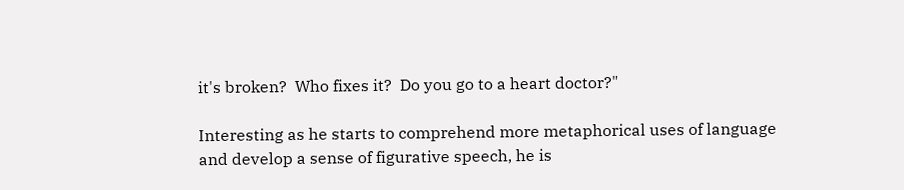it's broken?  Who fixes it?  Do you go to a heart doctor?"

Interesting as he starts to comprehend more metaphorical uses of language and develop a sense of figurative speech, he is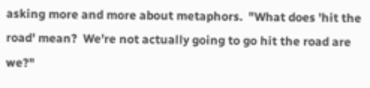asking more and more about metaphors.  "What does 'hit the road' mean?  We're not actually going to go hit the road are we?"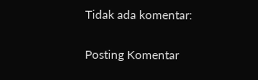Tidak ada komentar:

Posting Komentar